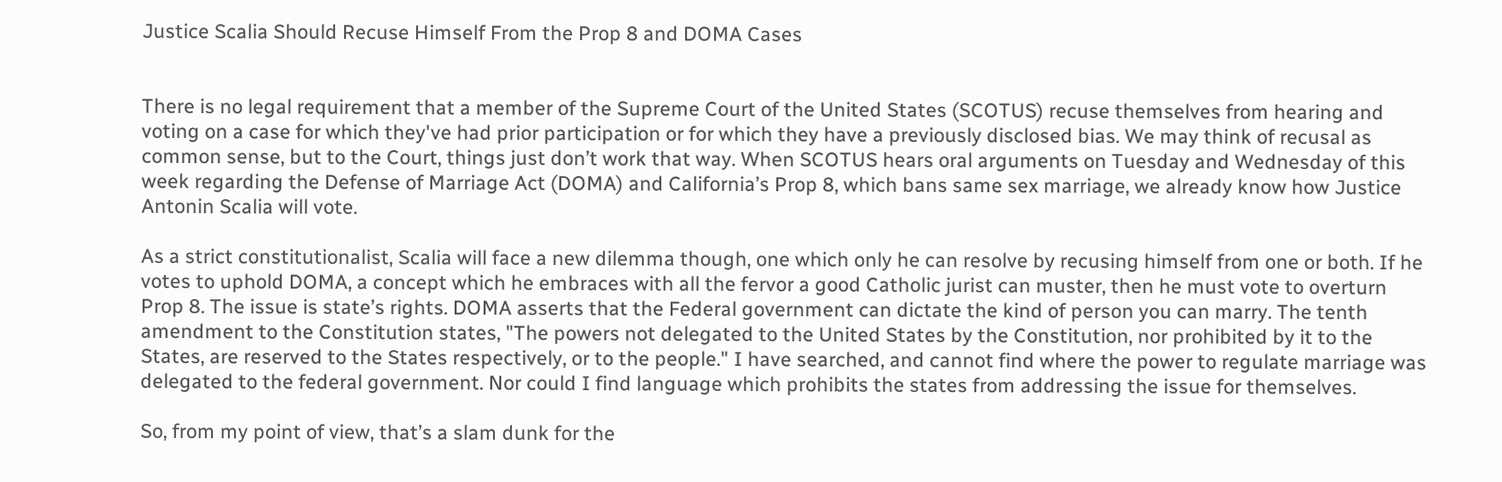Justice Scalia Should Recuse Himself From the Prop 8 and DOMA Cases


There is no legal requirement that a member of the Supreme Court of the United States (SCOTUS) recuse themselves from hearing and voting on a case for which they've had prior participation or for which they have a previously disclosed bias. We may think of recusal as common sense, but to the Court, things just don’t work that way. When SCOTUS hears oral arguments on Tuesday and Wednesday of this week regarding the Defense of Marriage Act (DOMA) and California’s Prop 8, which bans same sex marriage, we already know how Justice Antonin Scalia will vote.

As a strict constitutionalist, Scalia will face a new dilemma though, one which only he can resolve by recusing himself from one or both. If he votes to uphold DOMA, a concept which he embraces with all the fervor a good Catholic jurist can muster, then he must vote to overturn Prop 8. The issue is state’s rights. DOMA asserts that the Federal government can dictate the kind of person you can marry. The tenth amendment to the Constitution states, "The powers not delegated to the United States by the Constitution, nor prohibited by it to the States, are reserved to the States respectively, or to the people." I have searched, and cannot find where the power to regulate marriage was delegated to the federal government. Nor could I find language which prohibits the states from addressing the issue for themselves.

So, from my point of view, that’s a slam dunk for the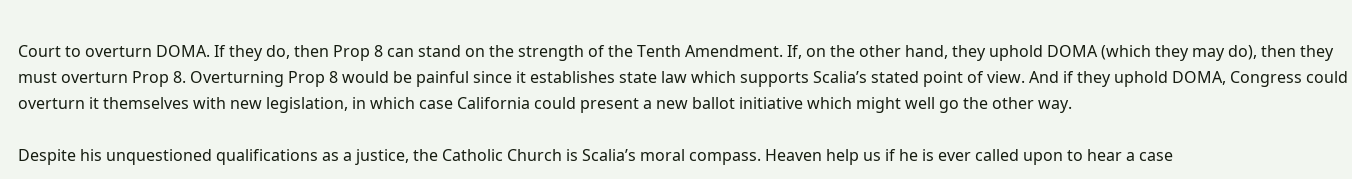Court to overturn DOMA. If they do, then Prop 8 can stand on the strength of the Tenth Amendment. If, on the other hand, they uphold DOMA (which they may do), then they must overturn Prop 8. Overturning Prop 8 would be painful since it establishes state law which supports Scalia’s stated point of view. And if they uphold DOMA, Congress could overturn it themselves with new legislation, in which case California could present a new ballot initiative which might well go the other way.

Despite his unquestioned qualifications as a justice, the Catholic Church is Scalia’s moral compass. Heaven help us if he is ever called upon to hear a case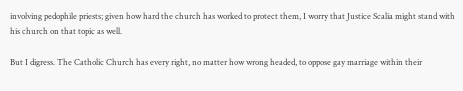involving pedophile priests; given how hard the church has worked to protect them, I worry that Justice Scalia might stand with his church on that topic as well.

But I digress. The Catholic Church has every right, no matter how wrong headed, to oppose gay marriage within their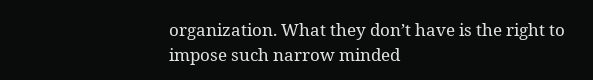organization. What they don’t have is the right to impose such narrow minded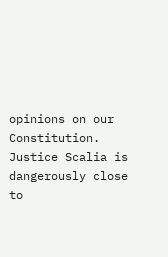opinions on our Constitution. Justice Scalia is dangerously close to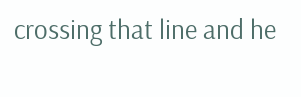crossing that line and he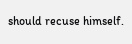should recuse himself.